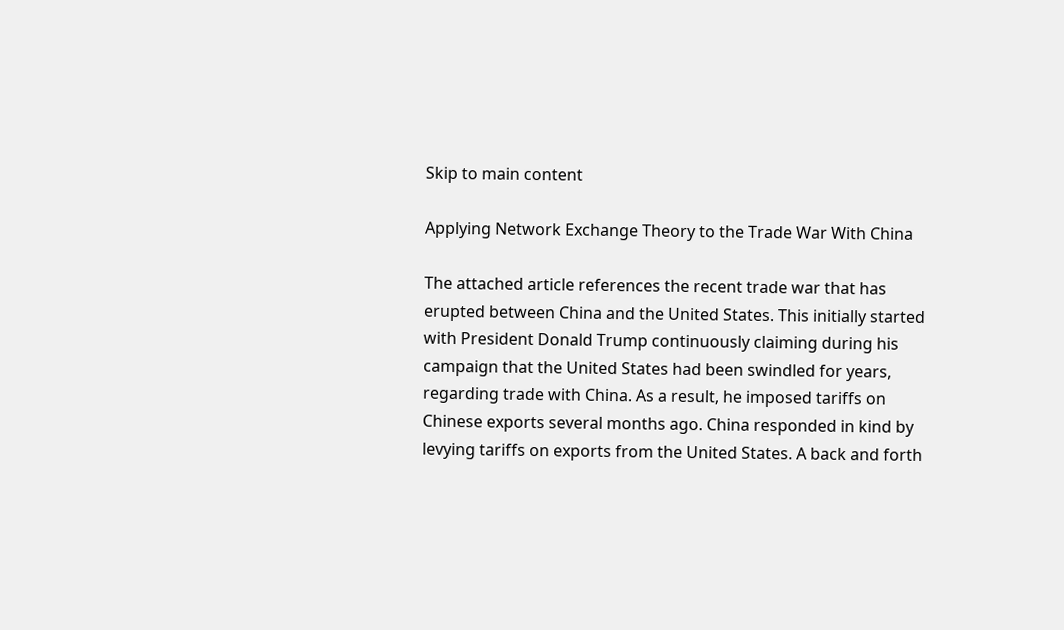Skip to main content

Applying Network Exchange Theory to the Trade War With China

The attached article references the recent trade war that has erupted between China and the United States. This initially started with President Donald Trump continuously claiming during his campaign that the United States had been swindled for years, regarding trade with China. As a result, he imposed tariffs on Chinese exports several months ago. China responded in kind by levying tariffs on exports from the United States. A back and forth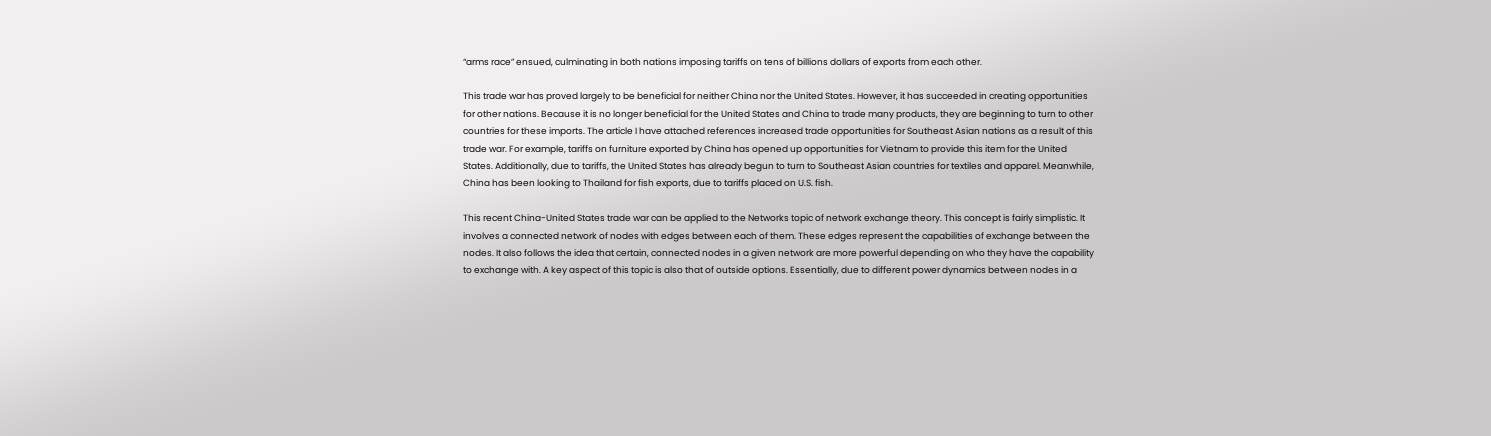“arms race” ensued, culminating in both nations imposing tariffs on tens of billions dollars of exports from each other.

This trade war has proved largely to be beneficial for neither China nor the United States. However, it has succeeded in creating opportunities for other nations. Because it is no longer beneficial for the United States and China to trade many products, they are beginning to turn to other countries for these imports. The article I have attached references increased trade opportunities for Southeast Asian nations as a result of this trade war. For example, tariffs on furniture exported by China has opened up opportunities for Vietnam to provide this item for the United States. Additionally, due to tariffs, the United States has already begun to turn to Southeast Asian countries for textiles and apparel. Meanwhile, China has been looking to Thailand for fish exports, due to tariffs placed on U.S. fish.

This recent China-United States trade war can be applied to the Networks topic of network exchange theory. This concept is fairly simplistic. It involves a connected network of nodes with edges between each of them. These edges represent the capabilities of exchange between the nodes. It also follows the idea that certain, connected nodes in a given network are more powerful depending on who they have the capability to exchange with. A key aspect of this topic is also that of outside options. Essentially, due to different power dynamics between nodes in a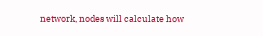network, nodes will calculate how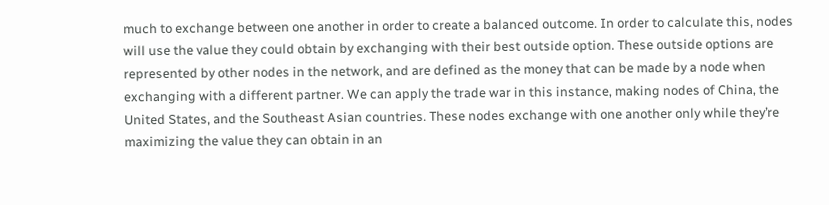much to exchange between one another in order to create a balanced outcome. In order to calculate this, nodes will use the value they could obtain by exchanging with their best outside option. These outside options are represented by other nodes in the network, and are defined as the money that can be made by a node when exchanging with a different partner. We can apply the trade war in this instance, making nodes of China, the United States, and the Southeast Asian countries. These nodes exchange with one another only while they’re maximizing the value they can obtain in an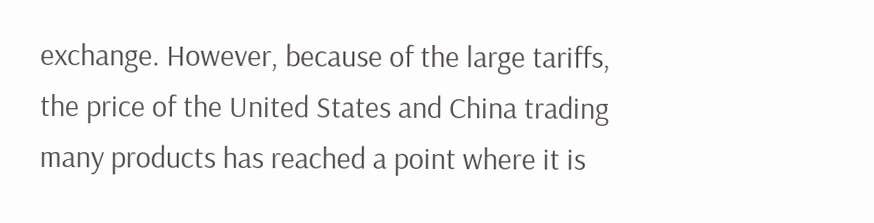exchange. However, because of the large tariffs, the price of the United States and China trading many products has reached a point where it is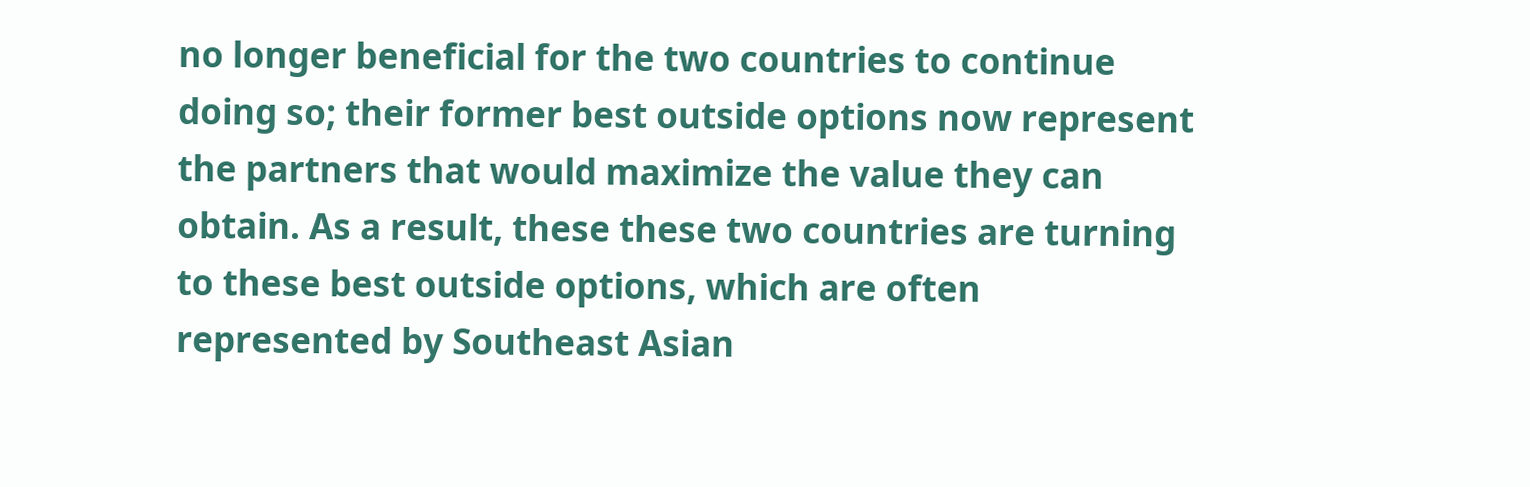no longer beneficial for the two countries to continue doing so; their former best outside options now represent the partners that would maximize the value they can obtain. As a result, these these two countries are turning to these best outside options, which are often represented by Southeast Asian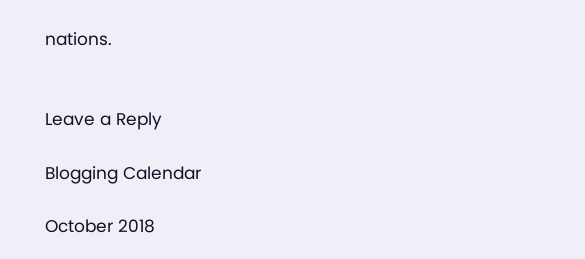nations.


Leave a Reply

Blogging Calendar

October 2018